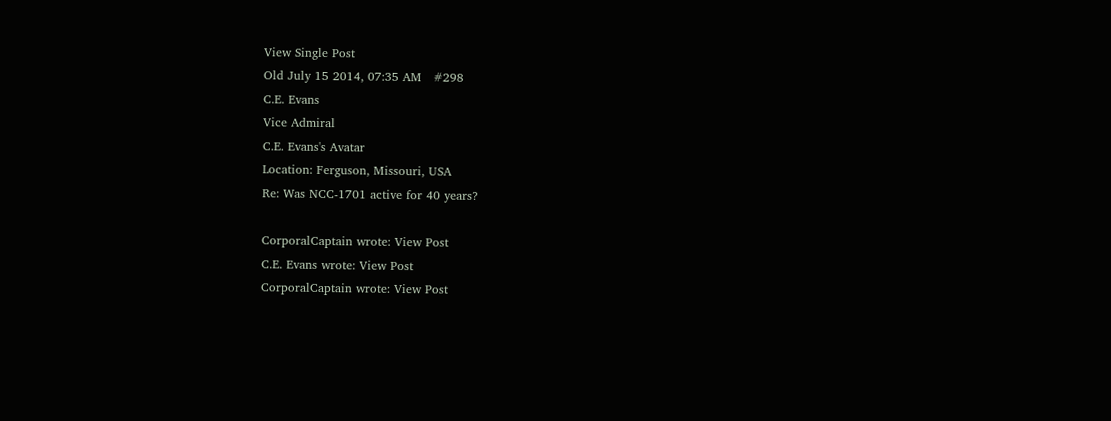View Single Post
Old July 15 2014, 07:35 AM   #298
C.E. Evans
Vice Admiral
C.E. Evans's Avatar
Location: Ferguson, Missouri, USA
Re: Was NCC-1701 active for 40 years?

CorporalCaptain wrote: View Post
C.E. Evans wrote: View Post
CorporalCaptain wrote: View Post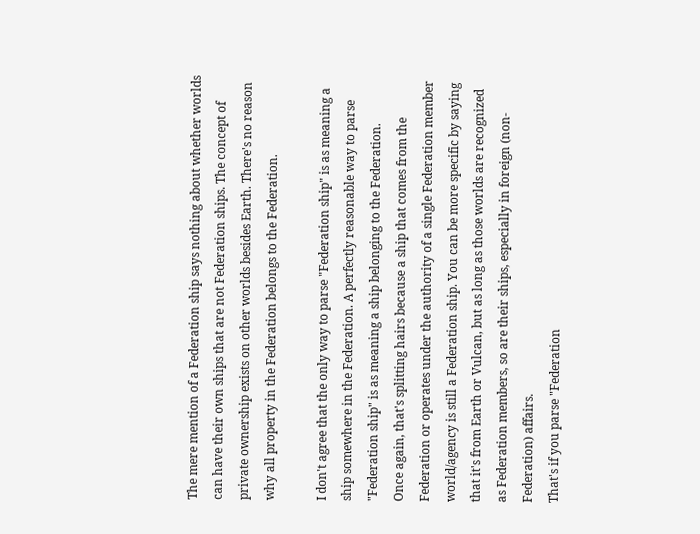The mere mention of a Federation ship says nothing about whether worlds can have their own ships that are not Federation ships. The concept of private ownership exists on other worlds besides Earth. There's no reason why all property in the Federation belongs to the Federation.

I don't agree that the only way to parse "Federation ship" is as meaning a ship somewhere in the Federation. A perfectly reasonable way to parse "Federation ship" is as meaning a ship belonging to the Federation.
Once again, that's splitting hairs because a ship that comes from the Federation or operates under the authority of a single Federation member world/agency is still a Federation ship. You can be more specific by saying that it's from Earth or Vulcan, but as long as those worlds are recognized as Federation members, so are their ships, especially in foreign (non-Federation) affairs.
That's if you parse "Federation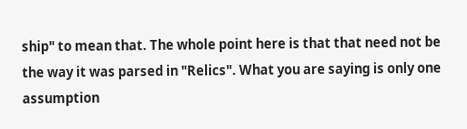ship" to mean that. The whole point here is that that need not be the way it was parsed in "Relics". What you are saying is only one assumption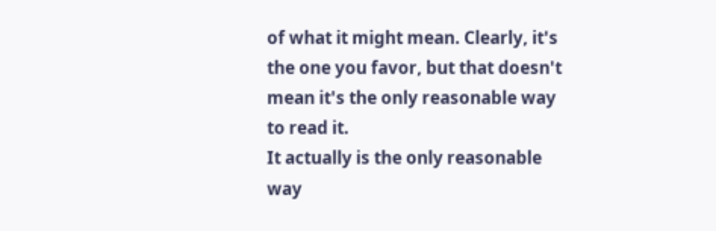of what it might mean. Clearly, it's the one you favor, but that doesn't mean it's the only reasonable way to read it.
It actually is the only reasonable way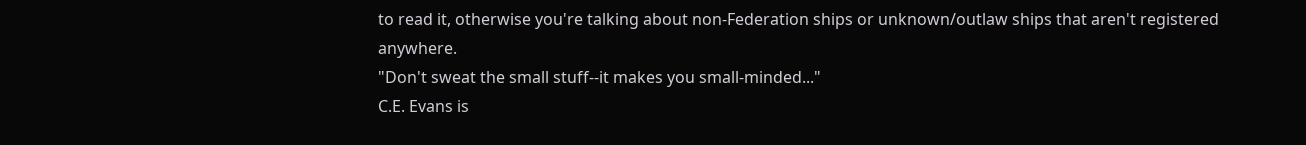to read it, otherwise you're talking about non-Federation ships or unknown/outlaw ships that aren't registered anywhere.
"Don't sweat the small stuff--it makes you small-minded..."
C.E. Evans is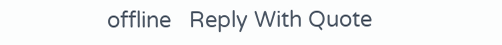offline   Reply With Quote